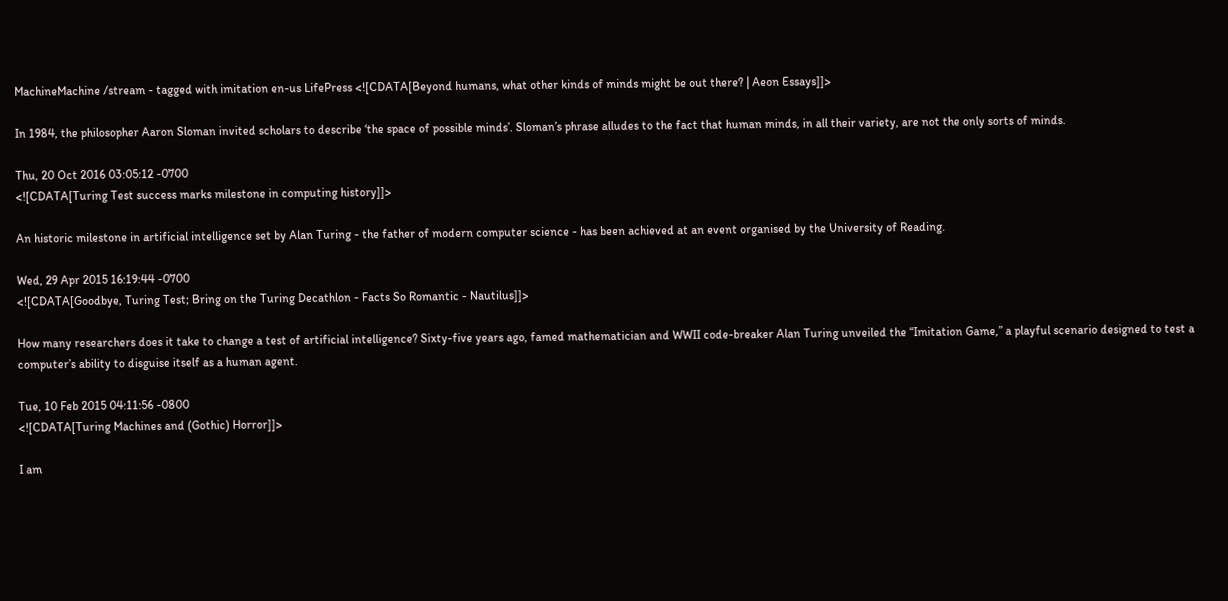MachineMachine /stream - tagged with imitation en-us LifePress <![CDATA[Beyond humans, what other kinds of minds might be out there? | Aeon Essays]]>

In 1984, the philosopher Aaron Sloman invited scholars to describe ‘the space of possible minds’. Sloman’s phrase alludes to the fact that human minds, in all their variety, are not the only sorts of minds.

Thu, 20 Oct 2016 03:05:12 -0700
<![CDATA[Turing Test success marks milestone in computing history]]>

An historic milestone in artificial intelligence set by Alan Turing - the father of modern computer science - has been achieved at an event organised by the University of Reading.

Wed, 29 Apr 2015 16:19:44 -0700
<![CDATA[Goodbye, Turing Test; Bring on the Turing Decathlon - Facts So Romantic - Nautilus]]>

How many researchers does it take to change a test of artificial intelligence? Sixty-five years ago, famed mathematician and WWII code-breaker Alan Turing unveiled the “Imitation Game,” a playful scenario designed to test a computer’s ability to disguise itself as a human agent.

Tue, 10 Feb 2015 04:11:56 -0800
<![CDATA[Turing Machines and (Gothic) Horror]]>

I am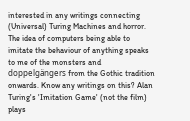interested in any writings connecting (Universal) Turing Machines and horror. The idea of computers being able to imitate the behaviour of anything speaks to me of the monsters and doppelgängers from the Gothic tradition onwards. Know any writings on this? Alan Turing's 'Imitation Game' (not the film) plays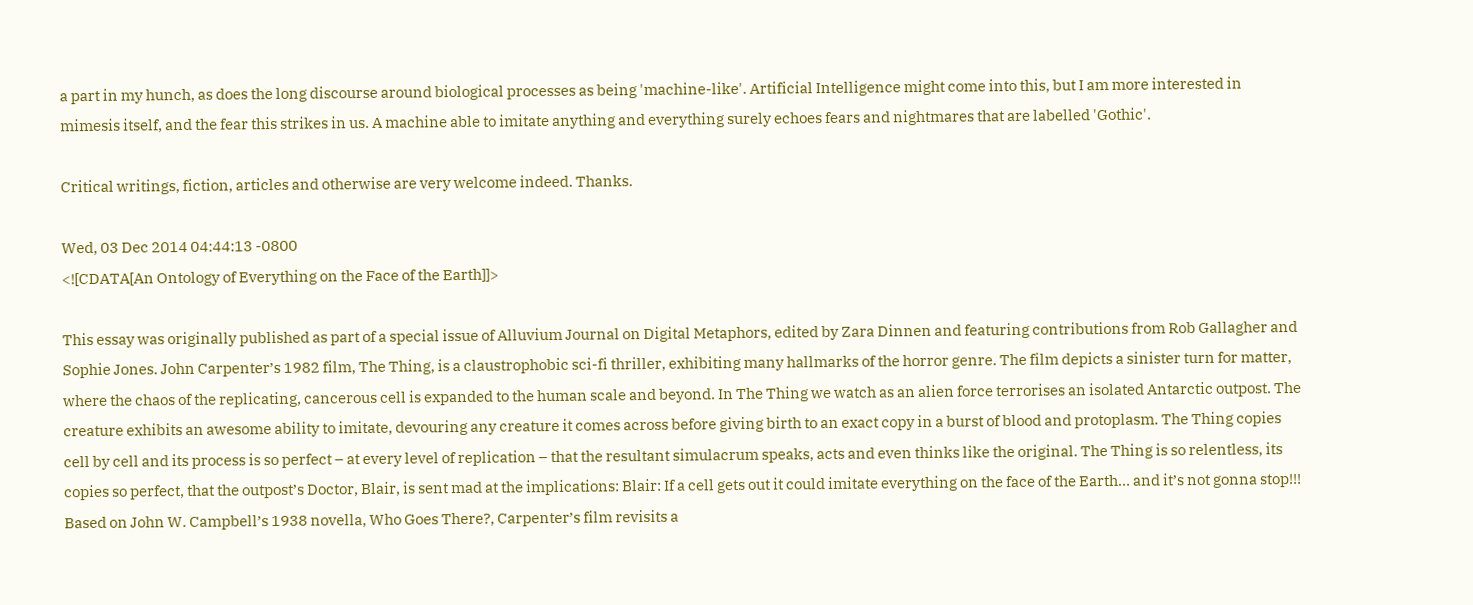a part in my hunch, as does the long discourse around biological processes as being 'machine-like'. Artificial Intelligence might come into this, but I am more interested in mimesis itself, and the fear this strikes in us. A machine able to imitate anything and everything surely echoes fears and nightmares that are labelled 'Gothic'.

Critical writings, fiction, articles and otherwise are very welcome indeed. Thanks.

Wed, 03 Dec 2014 04:44:13 -0800
<![CDATA[An Ontology of Everything on the Face of the Earth]]>

This essay was originally published as part of a special issue of Alluvium Journal on Digital Metaphors, edited by Zara Dinnen and featuring contributions from Rob Gallagher and Sophie Jones. John Carpenter’s 1982 film, The Thing, is a claustrophobic sci-fi thriller, exhibiting many hallmarks of the horror genre. The film depicts a sinister turn for matter, where the chaos of the replicating, cancerous cell is expanded to the human scale and beyond. In The Thing we watch as an alien force terrorises an isolated Antarctic outpost. The creature exhibits an awesome ability to imitate, devouring any creature it comes across before giving birth to an exact copy in a burst of blood and protoplasm. The Thing copies cell by cell and its process is so perfect – at every level of replication – that the resultant simulacrum speaks, acts and even thinks like the original. The Thing is so relentless, its copies so perfect, that the outpost’s Doctor, Blair, is sent mad at the implications: Blair: If a cell gets out it could imitate everything on the face of the Earth… and it’s not gonna stop!!! Based on John W. Campbell’s 1938 novella, Who Goes There?, Carpenter’s film revisits a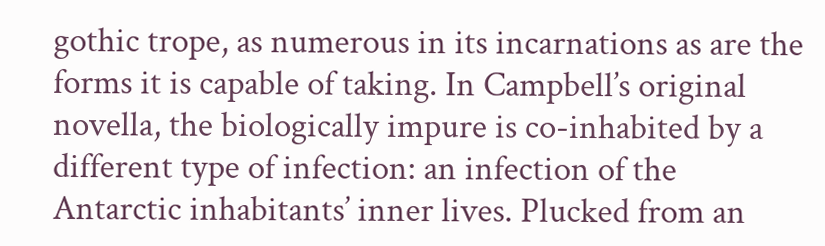gothic trope, as numerous in its incarnations as are the forms it is capable of taking. In Campbell’s original novella, the biologically impure is co-inhabited by a different type of infection: an infection of the Antarctic inhabitants’ inner lives. Plucked from an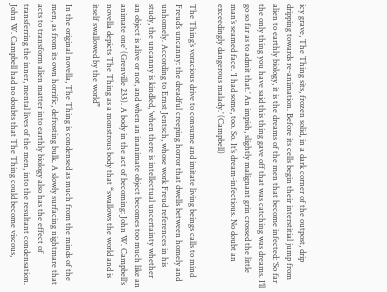icy grave, The Thing sits, frozen solid, in a dark corner of the outpost, drip dripping towards re-animation. Before its cells begin their interstitial jump from alien to earthly biology, it is the dreams of the men that become infected: ‘So far the only thing you have said this thing gave off that was catching was dreams. I’ll go so far as to admit that.’ An impish, slightly malignant grin crossed the little man’s seamed face. ‘I had some, too. So. It’s dream-infectious. No doubt an exceedingly dangerous malady.’ (Campbell)

The Thing’s voracious drive to consume and imitate living beings calls to mind Freud’s uncanny: the dreadful creeping horror that dwells between homely and unhomely. According to Ernst Jentsch, whose work Freud references in his study, the uncanny is kindled, ‘when there is intellectual uncertainty whether an object is alive or not, and when an inanimate object becomes too much like an animate one’ (Grenville 233). A body in the act of becoming: John W. Campbell’s novella depicts The Thing as a monstrous body that “swallows the world and is itself swallowed by the world”

In the original novella, The Thing is condensed as much from the minds of the men, as from its own horrific, defrosting bulk. A slowly surfacing nightmare that acts to transform alien matter into earthly biology also has the effect of transferring the inner, mental lives of the men, into the resultant condensation. John W. Campbell had no doubts that The Thing could become viscous,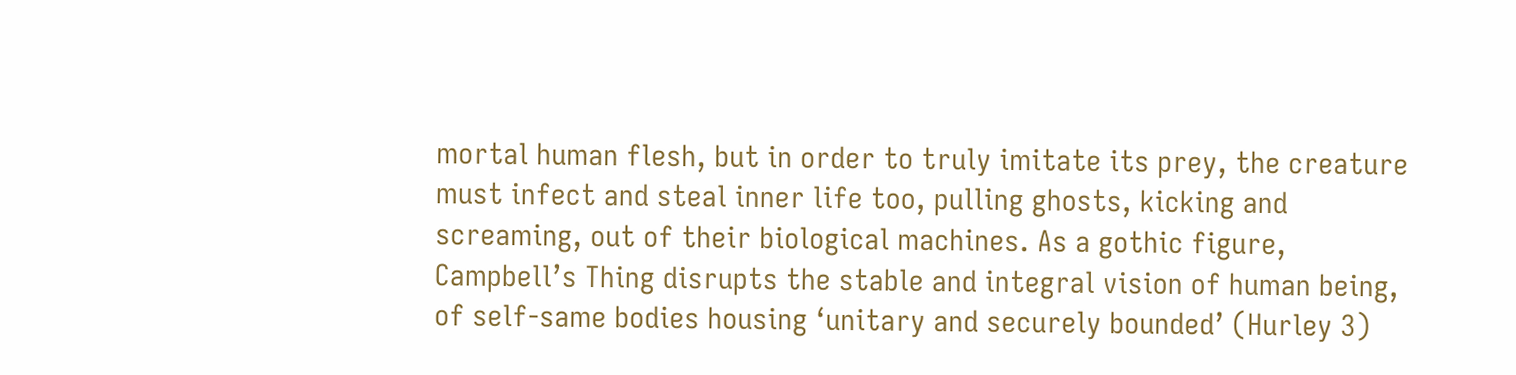mortal human flesh, but in order to truly imitate its prey, the creature must infect and steal inner life too, pulling ghosts, kicking and screaming, out of their biological machines. As a gothic figure, Campbell’s Thing disrupts the stable and integral vision of human being, of self-same bodies housing ‘unitary and securely bounded’ (Hurley 3)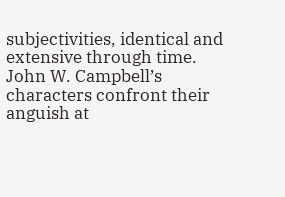subjectivities, identical and extensive through time. John W. Campbell’s characters confront their anguish at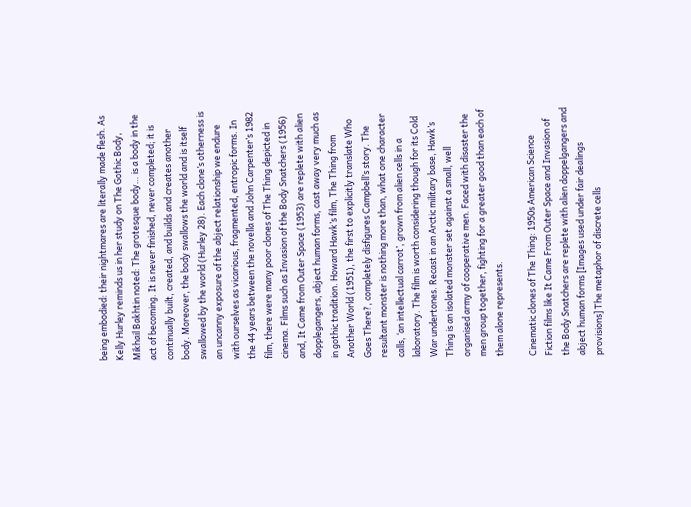being embodied: their nightmares are literally made flesh. As Kelly Hurley reminds us in her study on The Gothic Body, Mikhail Bakhtin noted: The grotesque body… is a body in the act of becoming. It is never finished, never completed; it is continually built, created, and builds and creates another body. Moreover, the body swallows the world and is itself swallowed by the world (Hurley 28). Each clone’s otherness is an uncanny exposure of the abject relationship we endure with ourselves as vicarious, fragmented, entropic forms. In the 44 years between the novella and John Carpenter’s 1982 film, there were many poor clones of The Thing depicted in cinema. Films such as Invasion of the Body Snatchers (1956) and, It Came from Outer Space (1953) are replete with alien dopplegangers, abject human forms, cast away very much as in gothic tradition. Howard Hawk’s film, The Thing from Another World (1951), the first to explicitly translate Who Goes There?, completely disfigures Campbell’s story. The resultant monster is nothing more than, what one character calls, ‘an intellectual carrot’, grown from alien cells in a laboratory. The film is worth considering though for its Cold War undertones. Recast in an Arctic military base, Hawk’s Thing is an isolated monster set against a small, well organised army of cooperative men. Faced with disaster the men group together, fighting for a greater good than each of them alone represents.

Cinematic clones of The Thing: 1950s American Science Fiction films like It Came From Outer Space and Invasion of the Body Snatchers are replete with alien doppelgangers and abject human forms [Images used under fair dealings provisions] The metaphor of discrete cells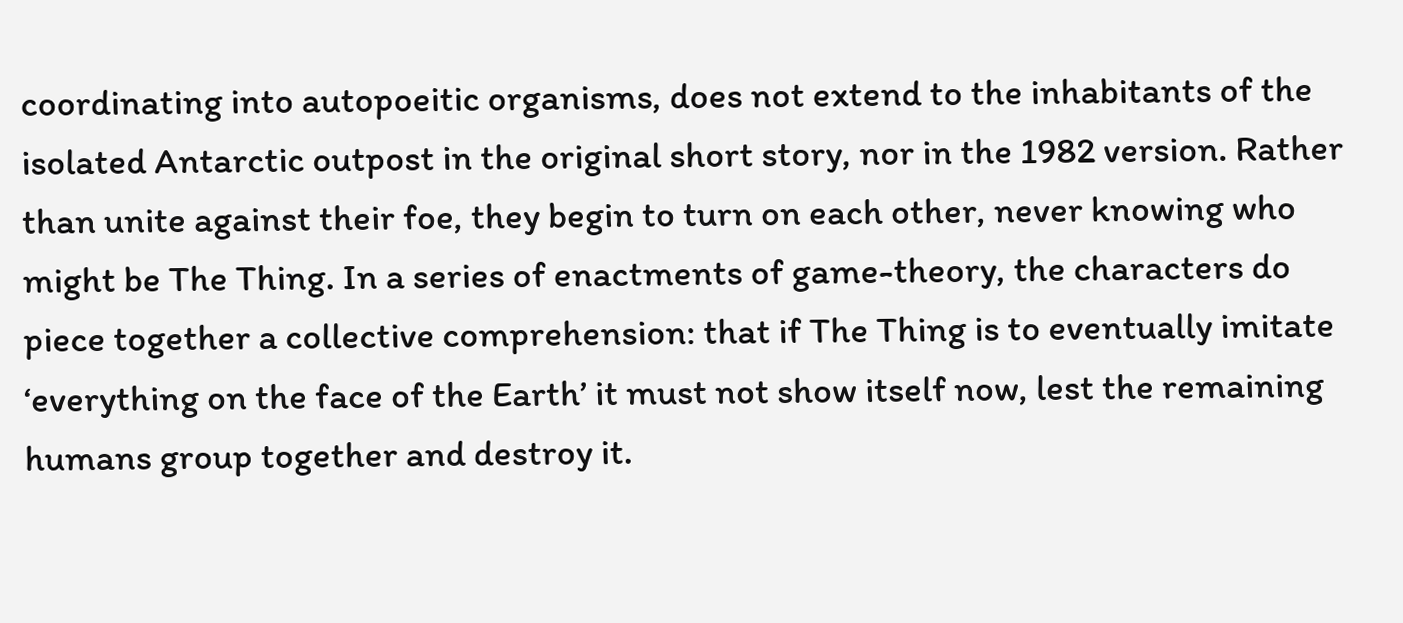coordinating into autopoeitic organisms, does not extend to the inhabitants of the isolated Antarctic outpost in the original short story, nor in the 1982 version. Rather than unite against their foe, they begin to turn on each other, never knowing who might be The Thing. In a series of enactments of game-theory, the characters do piece together a collective comprehension: that if The Thing is to eventually imitate ‘everything on the face of the Earth’ it must not show itself now, lest the remaining humans group together and destroy it.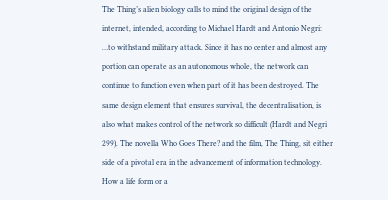The Thing’s alien biology calls to mind the original design of the internet, intended, according to Michael Hardt and Antonio Negri: …to withstand military attack. Since it has no center and almost any portion can operate as an autonomous whole, the network can continue to function even when part of it has been destroyed. The same design element that ensures survival, the decentralisation, is also what makes control of the network so difficult (Hardt and Negri 299). The novella Who Goes There? and the film, The Thing, sit either side of a pivotal era in the advancement of information technology. How a life form or a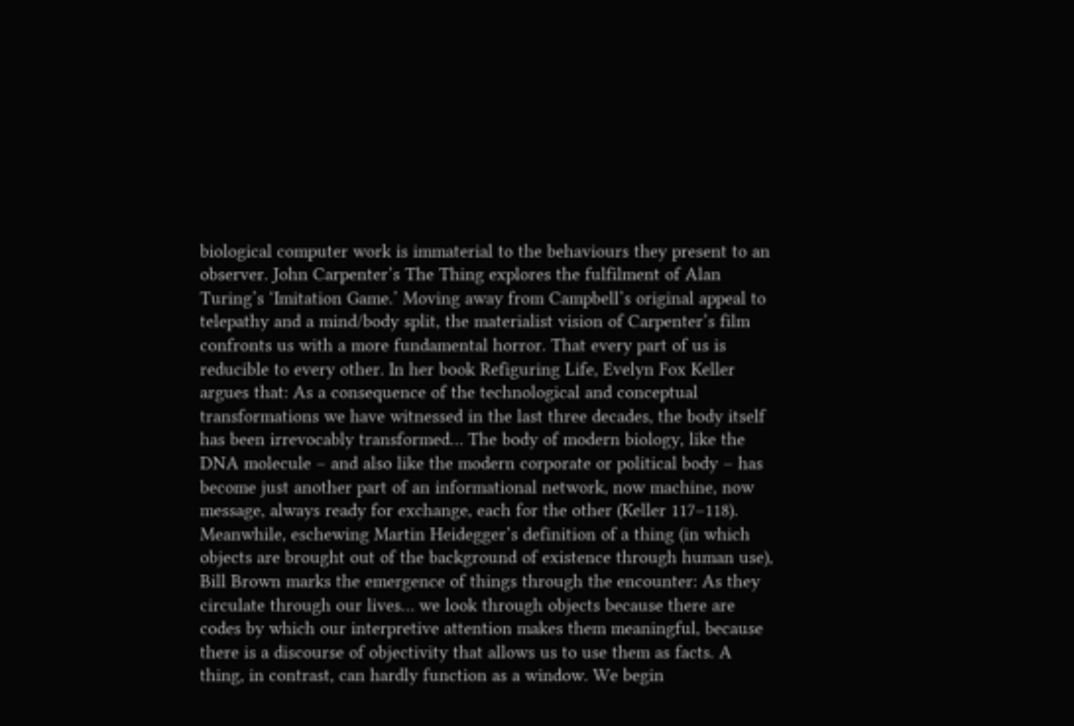biological computer work is immaterial to the behaviours they present to an observer. John Carpenter’s The Thing explores the fulfilment of Alan Turing’s ‘Imitation Game.’ Moving away from Campbell’s original appeal to telepathy and a mind/body split, the materialist vision of Carpenter’s film confronts us with a more fundamental horror. That every part of us is reducible to every other. In her book Refiguring Life, Evelyn Fox Keller argues that: As a consequence of the technological and conceptual transformations we have witnessed in the last three decades, the body itself has been irrevocably transformed… The body of modern biology, like the DNA molecule – and also like the modern corporate or political body – has become just another part of an informational network, now machine, now message, always ready for exchange, each for the other (Keller 117–118). Meanwhile, eschewing Martin Heidegger’s definition of a thing (in which objects are brought out of the background of existence through human use), Bill Brown marks the emergence of things through the encounter: As they circulate through our lives… we look through objects because there are codes by which our interpretive attention makes them meaningful, because there is a discourse of objectivity that allows us to use them as facts. A thing, in contrast, can hardly function as a window. We begin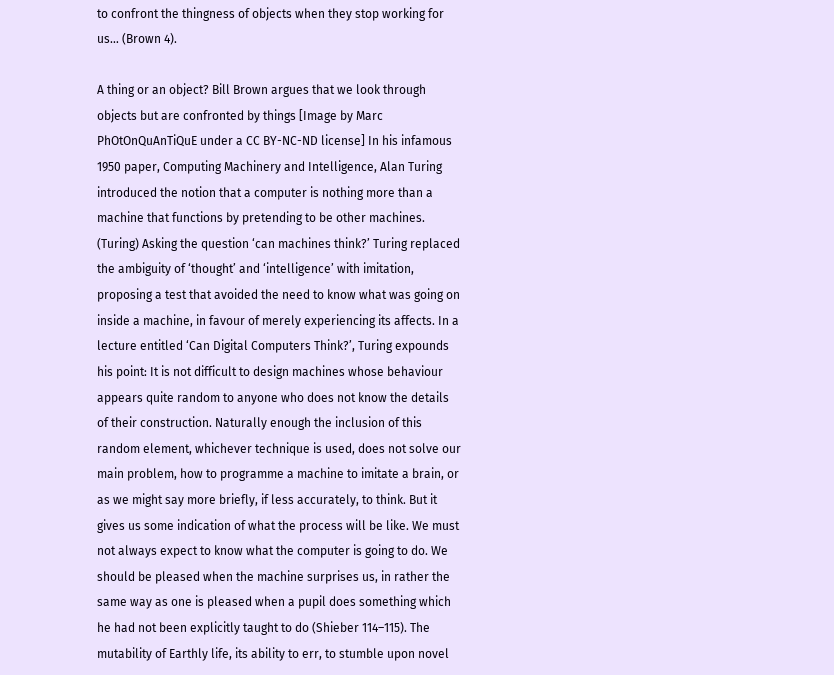to confront the thingness of objects when they stop working for us… (Brown 4).

A thing or an object? Bill Brown argues that we look through objects but are confronted by things [Image by Marc PhOtOnQuAnTiQuE under a CC BY-NC-ND license] In his infamous 1950 paper, Computing Machinery and Intelligence, Alan Turing introduced the notion that a computer is nothing more than a machine that functions by pretending to be other machines. (Turing) Asking the question ‘can machines think?’ Turing replaced the ambiguity of ‘thought’ and ‘intelligence’ with imitation, proposing a test that avoided the need to know what was going on inside a machine, in favour of merely experiencing its affects. In a lecture entitled ‘Can Digital Computers Think?’, Turing expounds his point: It is not difficult to design machines whose behaviour appears quite random to anyone who does not know the details of their construction. Naturally enough the inclusion of this random element, whichever technique is used, does not solve our main problem, how to programme a machine to imitate a brain, or as we might say more briefly, if less accurately, to think. But it gives us some indication of what the process will be like. We must not always expect to know what the computer is going to do. We should be pleased when the machine surprises us, in rather the same way as one is pleased when a pupil does something which he had not been explicitly taught to do (Shieber 114–115). The mutability of Earthly life, its ability to err, to stumble upon novel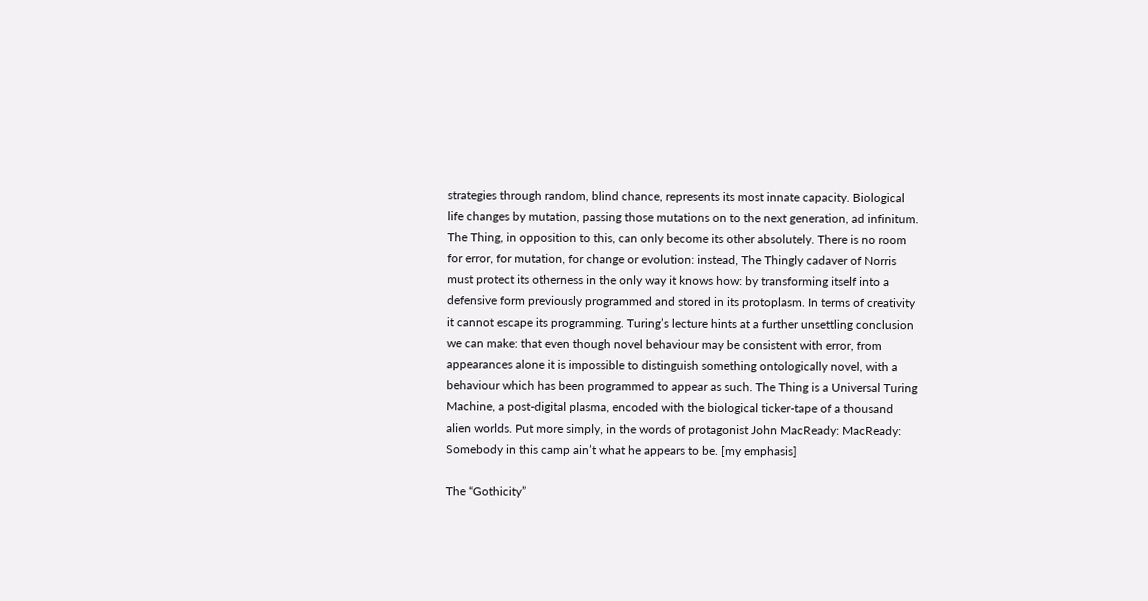strategies through random, blind chance, represents its most innate capacity. Biological life changes by mutation, passing those mutations on to the next generation, ad infinitum. The Thing, in opposition to this, can only become its other absolutely. There is no room for error, for mutation, for change or evolution: instead, The Thingly cadaver of Norris must protect its otherness in the only way it knows how: by transforming itself into a defensive form previously programmed and stored in its protoplasm. In terms of creativity it cannot escape its programming. Turing’s lecture hints at a further unsettling conclusion we can make: that even though novel behaviour may be consistent with error, from appearances alone it is impossible to distinguish something ontologically novel, with a behaviour which has been programmed to appear as such. The Thing is a Universal Turing Machine, a post-digital plasma, encoded with the biological ticker-tape of a thousand alien worlds. Put more simply, in the words of protagonist John MacReady: MacReady: Somebody in this camp ain’t what he appears to be. [my emphasis]

The “Gothicity”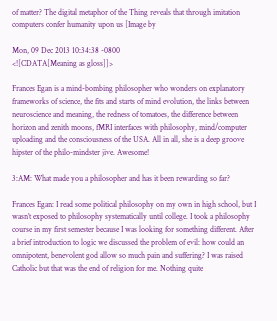of matter? The digital metaphor of the Thing reveals that through imitation computers confer humanity upon us [Image by

Mon, 09 Dec 2013 10:34:38 -0800
<![CDATA[Meaning as gloss]]>

Frances Egan is a mind-bombing philosopher who wonders on explanatory frameworks of science, the fits and starts of mind evolution, the links between neuroscience and meaning, the redness of tomatoes, the difference between horizon and zenith moons, fMRI interfaces with philosophy, mind/computer uploading and the consciousness of the USA. All in all, she is a deep groove hipster of the philo-mindster jive. Awesome!

3:AM: What made you a philosopher and has it been rewarding so far?

Frances Egan: I read some political philosophy on my own in high school, but I wasn’t exposed to philosophy systematically until college. I took a philosophy course in my first semester because I was looking for something different. After a brief introduction to logic we discussed the problem of evil: how could an omnipotent, benevolent god allow so much pain and suffering? I was raised Catholic but that was the end of religion for me. Nothing quite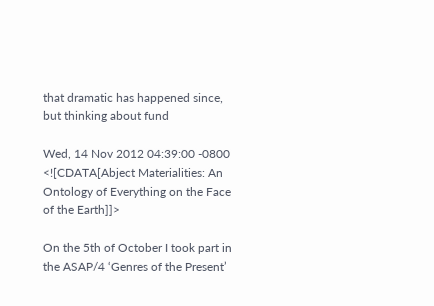that dramatic has happened since, but thinking about fund

Wed, 14 Nov 2012 04:39:00 -0800
<![CDATA[Abject Materialities: An Ontology of Everything on the Face of the Earth]]>

On the 5th of October I took part in the ASAP/4 ‘Genres of the Present’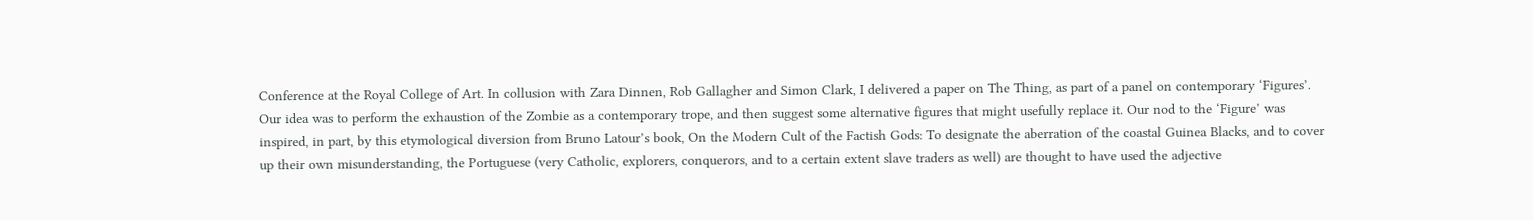Conference at the Royal College of Art. In collusion with Zara Dinnen, Rob Gallagher and Simon Clark, I delivered a paper on The Thing, as part of a panel on contemporary ‘Figures’. Our idea was to perform the exhaustion of the Zombie as a contemporary trope, and then suggest some alternative figures that might usefully replace it. Our nod to the ‘Figure’ was inspired, in part, by this etymological diversion from Bruno Latour’s book, On the Modern Cult of the Factish Gods: To designate the aberration of the coastal Guinea Blacks, and to cover up their own misunderstanding, the Portuguese (very Catholic, explorers, conquerors, and to a certain extent slave traders as well) are thought to have used the adjective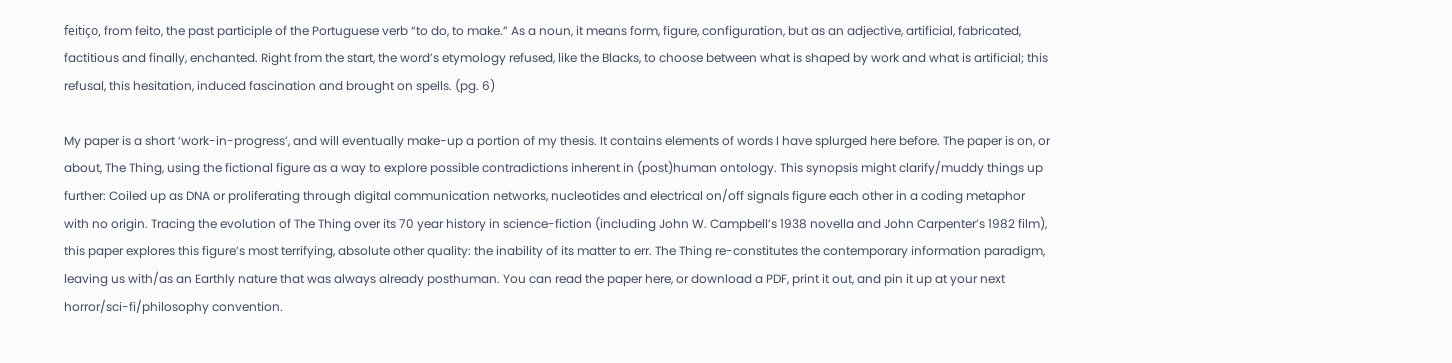feitiço, from feito, the past participle of the Portuguese verb “to do, to make.” As a noun, it means form, figure, configuration, but as an adjective, artificial, fabricated, factitious and finally, enchanted. Right from the start, the word’s etymology refused, like the Blacks, to choose between what is shaped by work and what is artificial; this refusal, this hesitation, induced fascination and brought on spells. (pg. 6)

My paper is a short ‘work-in-progress’, and will eventually make-up a portion of my thesis. It contains elements of words I have splurged here before. The paper is on, or about, The Thing, using the fictional figure as a way to explore possible contradictions inherent in (post)human ontology. This synopsis might clarify/muddy things up further: Coiled up as DNA or proliferating through digital communication networks, nucleotides and electrical on/off signals figure each other in a coding metaphor with no origin. Tracing the evolution of The Thing over its 70 year history in science-fiction (including John W. Campbell’s 1938 novella and John Carpenter’s 1982 film), this paper explores this figure’s most terrifying, absolute other quality: the inability of its matter to err. The Thing re-constitutes the contemporary information paradigm, leaving us with/as an Earthly nature that was always already posthuman. You can read the paper here, or download a PDF, print it out, and pin it up at your next horror/sci-fi/philosophy convention.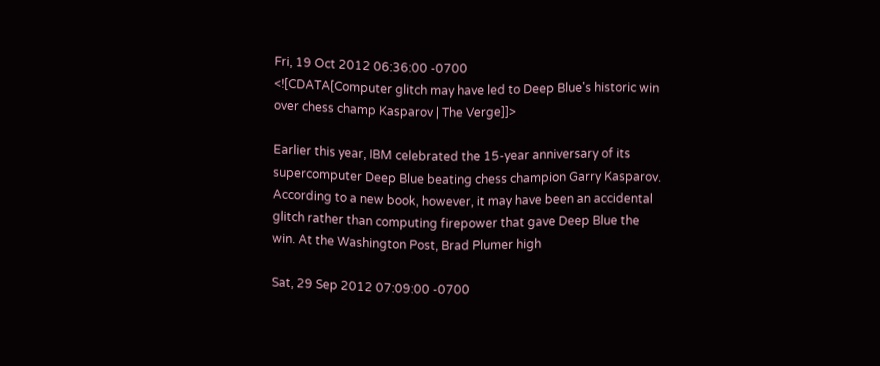Fri, 19 Oct 2012 06:36:00 -0700
<![CDATA[Computer glitch may have led to Deep Blue's historic win over chess champ Kasparov | The Verge]]>

Earlier this year, IBM celebrated the 15-year anniversary of its supercomputer Deep Blue beating chess champion Garry Kasparov. According to a new book, however, it may have been an accidental glitch rather than computing firepower that gave Deep Blue the win. At the Washington Post, Brad Plumer high

Sat, 29 Sep 2012 07:09:00 -0700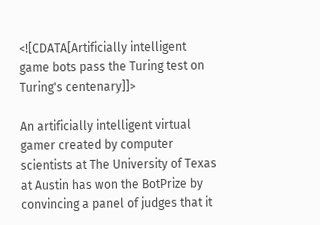<![CDATA[Artificially intelligent game bots pass the Turing test on Turing's centenary]]>

An artificially intelligent virtual gamer created by computer scientists at The University of Texas at Austin has won the BotPrize by convincing a panel of judges that it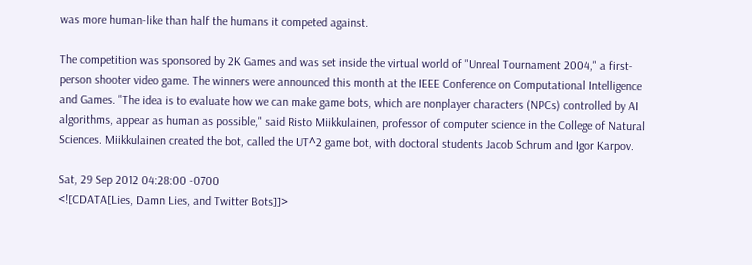was more human-like than half the humans it competed against.

The competition was sponsored by 2K Games and was set inside the virtual world of "Unreal Tournament 2004," a first-person shooter video game. The winners were announced this month at the IEEE Conference on Computational Intelligence and Games. "The idea is to evaluate how we can make game bots, which are nonplayer characters (NPCs) controlled by AI algorithms, appear as human as possible," said Risto Miikkulainen, professor of computer science in the College of Natural Sciences. Miikkulainen created the bot, called the UT^2 game bot, with doctoral students Jacob Schrum and Igor Karpov.

Sat, 29 Sep 2012 04:28:00 -0700
<![CDATA[Lies, Damn Lies, and Twitter Bots]]>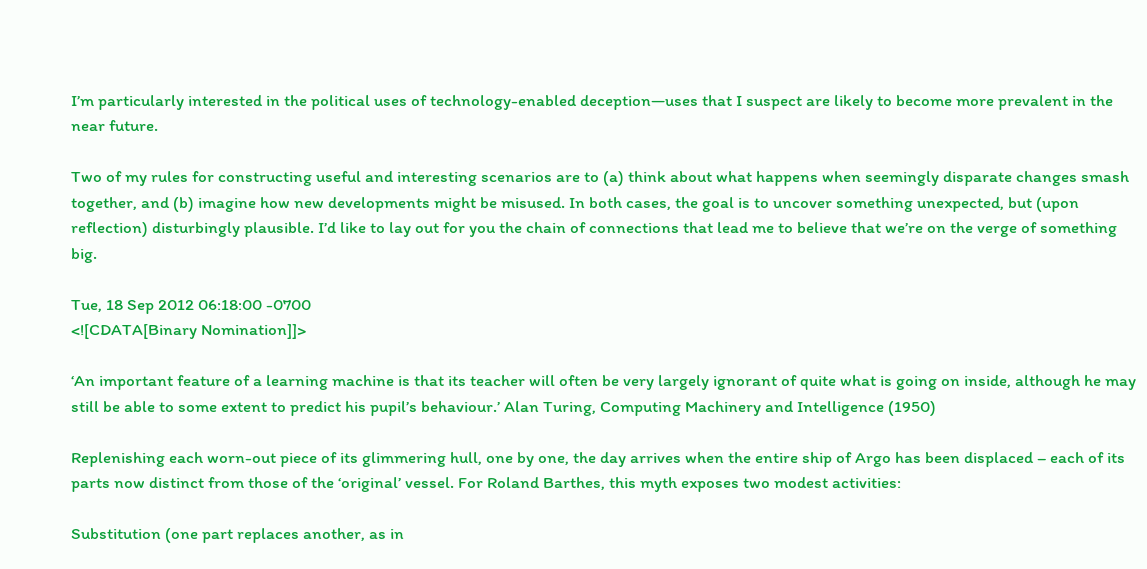I’m particularly interested in the political uses of technology-enabled deception—uses that I suspect are likely to become more prevalent in the near future.

Two of my rules for constructing useful and interesting scenarios are to (a) think about what happens when seemingly disparate changes smash together, and (b) imagine how new developments might be misused. In both cases, the goal is to uncover something unexpected, but (upon reflection) disturbingly plausible. I’d like to lay out for you the chain of connections that lead me to believe that we’re on the verge of something big.

Tue, 18 Sep 2012 06:18:00 -0700
<![CDATA[Binary Nomination]]>

‘An important feature of a learning machine is that its teacher will often be very largely ignorant of quite what is going on inside, although he may still be able to some extent to predict his pupil’s behaviour.’ Alan Turing, Computing Machinery and Intelligence (1950)

Replenishing each worn-out piece of its glimmering hull, one by one, the day arrives when the entire ship of Argo has been displaced – each of its parts now distinct from those of the ‘original’ vessel. For Roland Barthes, this myth exposes two modest activities:

Substitution (one part replaces another, as in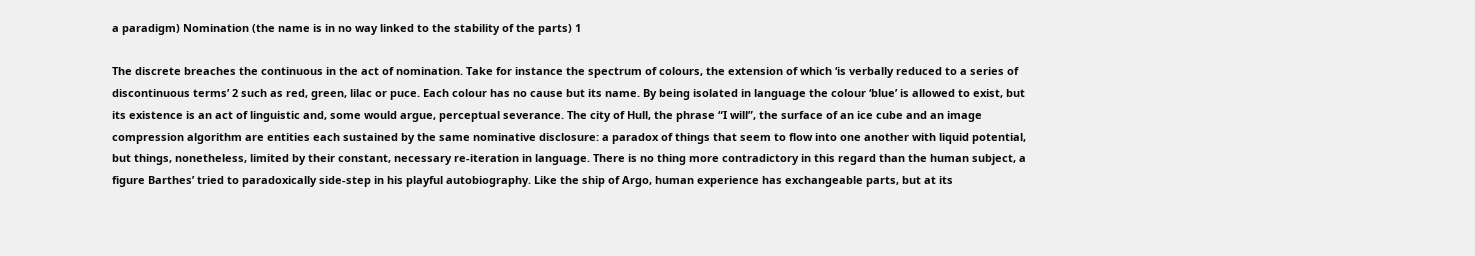a paradigm) Nomination (the name is in no way linked to the stability of the parts) 1

The discrete breaches the continuous in the act of nomination. Take for instance the spectrum of colours, the extension of which ‘is verbally reduced to a series of discontinuous terms’ 2 such as red, green, lilac or puce. Each colour has no cause but its name. By being isolated in language the colour ‘blue’ is allowed to exist, but its existence is an act of linguistic and, some would argue, perceptual severance. The city of Hull, the phrase “I will”, the surface of an ice cube and an image compression algorithm are entities each sustained by the same nominative disclosure: a paradox of things that seem to flow into one another with liquid potential, but things, nonetheless, limited by their constant, necessary re-iteration in language. There is no thing more contradictory in this regard than the human subject, a figure Barthes’ tried to paradoxically side-step in his playful autobiography. Like the ship of Argo, human experience has exchangeable parts, but at its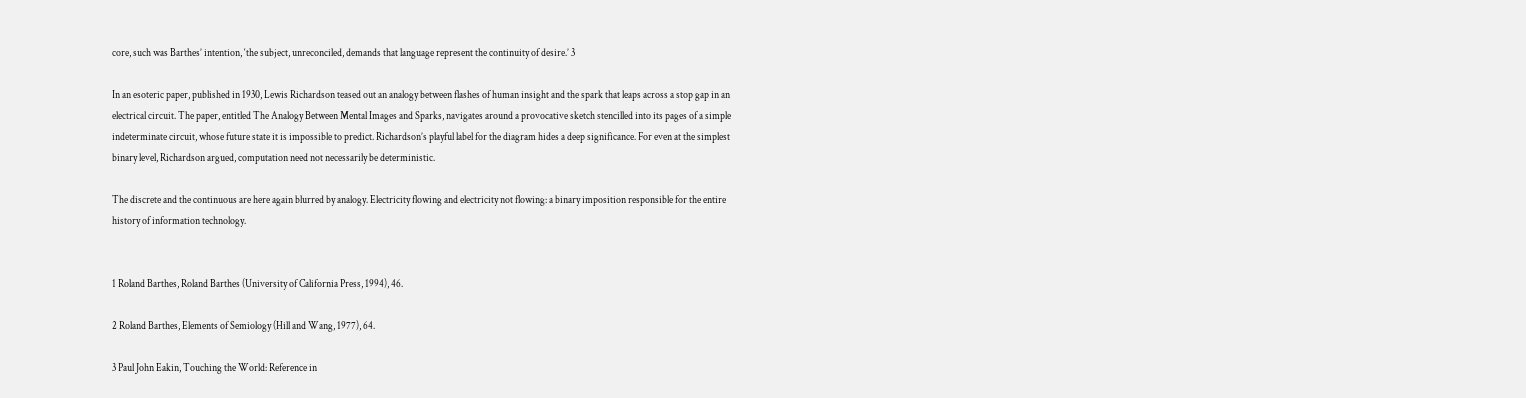core, such was Barthes’ intention, ‘the subject, unreconciled, demands that language represent the continuity of desire.’ 3

In an esoteric paper, published in 1930, Lewis Richardson teased out an analogy between flashes of human insight and the spark that leaps across a stop gap in an electrical circuit. The paper, entitled The Analogy Between Mental Images and Sparks, navigates around a provocative sketch stencilled into its pages of a simple indeterminate circuit, whose future state it is impossible to predict. Richardson’s playful label for the diagram hides a deep significance. For even at the simplest binary level, Richardson argued, computation need not necessarily be deterministic.

The discrete and the continuous are here again blurred by analogy. Electricity flowing and electricity not flowing: a binary imposition responsible for the entire history of information technology.


1 Roland Barthes, Roland Barthes (University of California Press, 1994), 46.

2 Roland Barthes, Elements of Semiology (Hill and Wang, 1977), 64.

3 Paul John Eakin, Touching the World: Reference in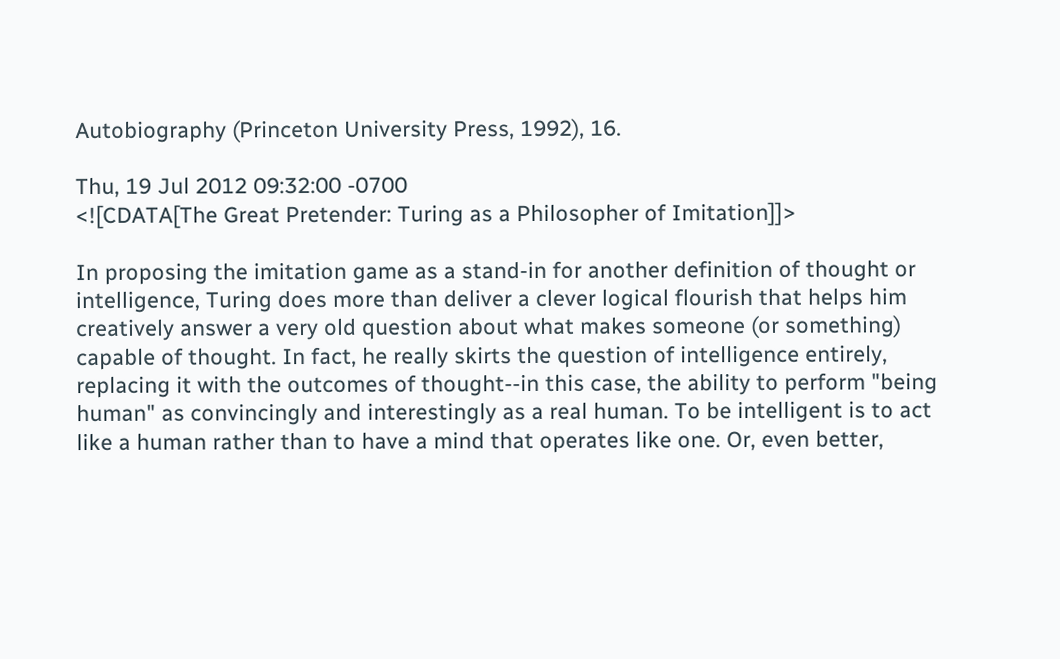Autobiography (Princeton University Press, 1992), 16.

Thu, 19 Jul 2012 09:32:00 -0700
<![CDATA[The Great Pretender: Turing as a Philosopher of Imitation]]>

In proposing the imitation game as a stand-in for another definition of thought or intelligence, Turing does more than deliver a clever logical flourish that helps him creatively answer a very old question about what makes someone (or something) capable of thought. In fact, he really skirts the question of intelligence entirely, replacing it with the outcomes of thought--in this case, the ability to perform "being human" as convincingly and interestingly as a real human. To be intelligent is to act like a human rather than to have a mind that operates like one. Or, even better,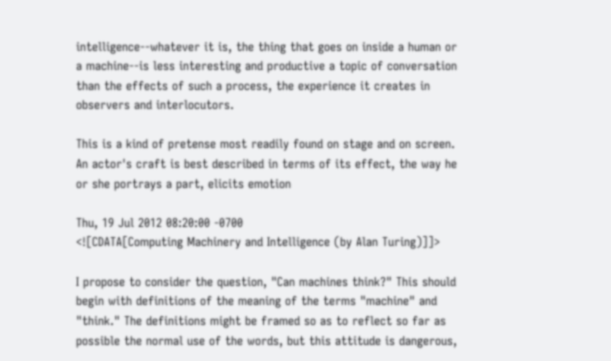intelligence--whatever it is, the thing that goes on inside a human or a machine--is less interesting and productive a topic of conversation than the effects of such a process, the experience it creates in observers and interlocutors.

This is a kind of pretense most readily found on stage and on screen. An actor's craft is best described in terms of its effect, the way he or she portrays a part, elicits emotion

Thu, 19 Jul 2012 08:20:00 -0700
<![CDATA[Computing Machinery and Intelligence (by Alan Turing)]]>

I propose to consider the question, "Can machines think?" This should begin with definitions of the meaning of the terms "machine" and "think." The definitions might be framed so as to reflect so far as possible the normal use of the words, but this attitude is dangerous,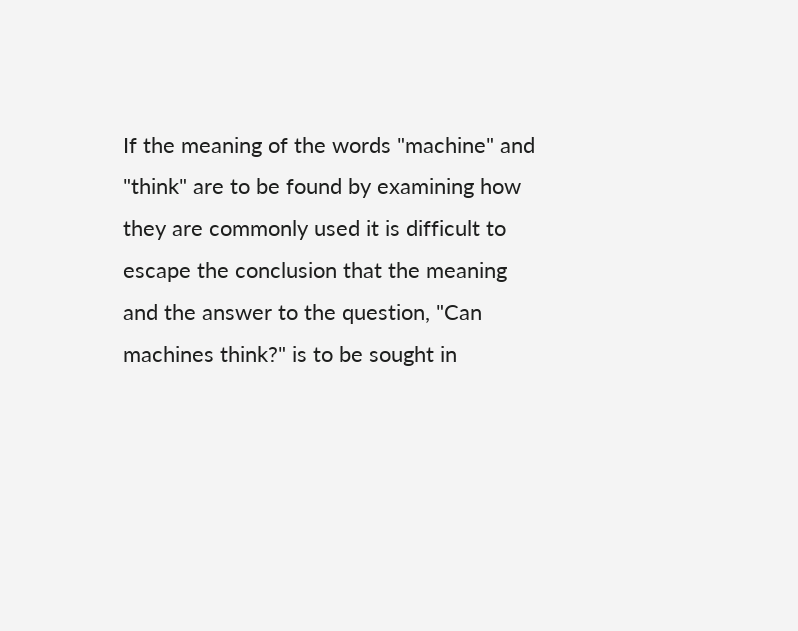If the meaning of the words "machine" and "think" are to be found by examining how they are commonly used it is difficult to escape the conclusion that the meaning and the answer to the question, "Can machines think?" is to be sought in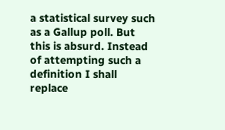a statistical survey such as a Gallup poll. But this is absurd. Instead of attempting such a definition I shall replace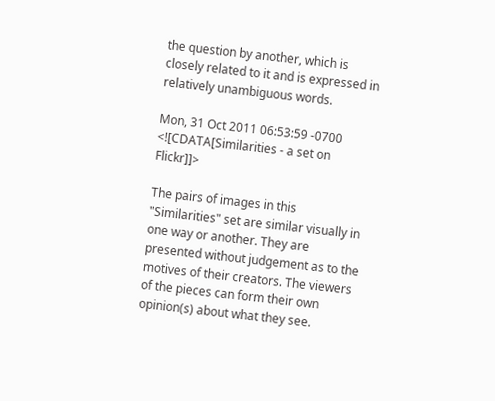the question by another, which is closely related to it and is expressed in relatively unambiguous words.

Mon, 31 Oct 2011 06:53:59 -0700
<![CDATA[Similarities - a set on Flickr]]>

The pairs of images in this "Similarities" set are similar visually in one way or another. They are presented without judgement as to the motives of their creators. The viewers of the pieces can form their own opinion(s) about what they see.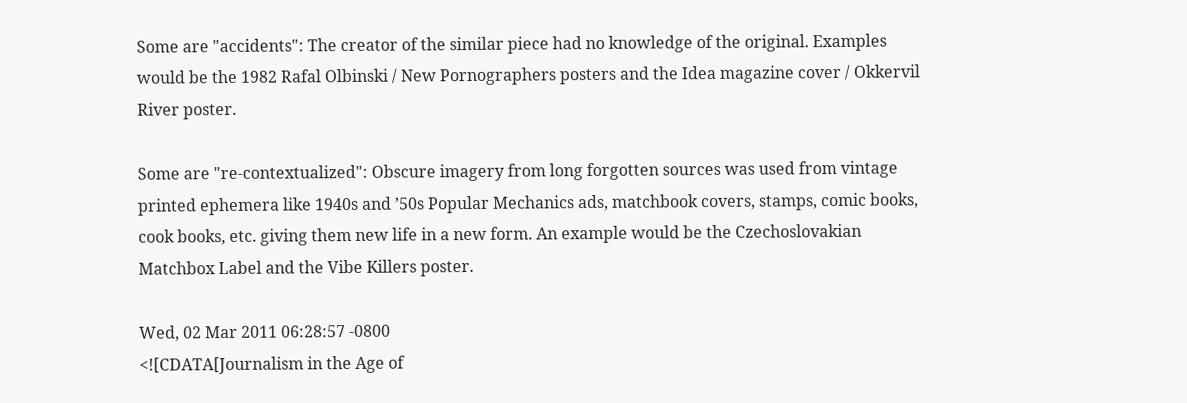Some are "accidents": The creator of the similar piece had no knowledge of the original. Examples would be the 1982 Rafal Olbinski / New Pornographers posters and the Idea magazine cover / Okkervil River poster.

Some are "re-contextualized": Obscure imagery from long forgotten sources was used from vintage printed ephemera like 1940s and ’50s Popular Mechanics ads, matchbook covers, stamps, comic books, cook books, etc. giving them new life in a new form. An example would be the Czechoslovakian Matchbox Label and the Vibe Killers poster.

Wed, 02 Mar 2011 06:28:57 -0800
<![CDATA[Journalism in the Age of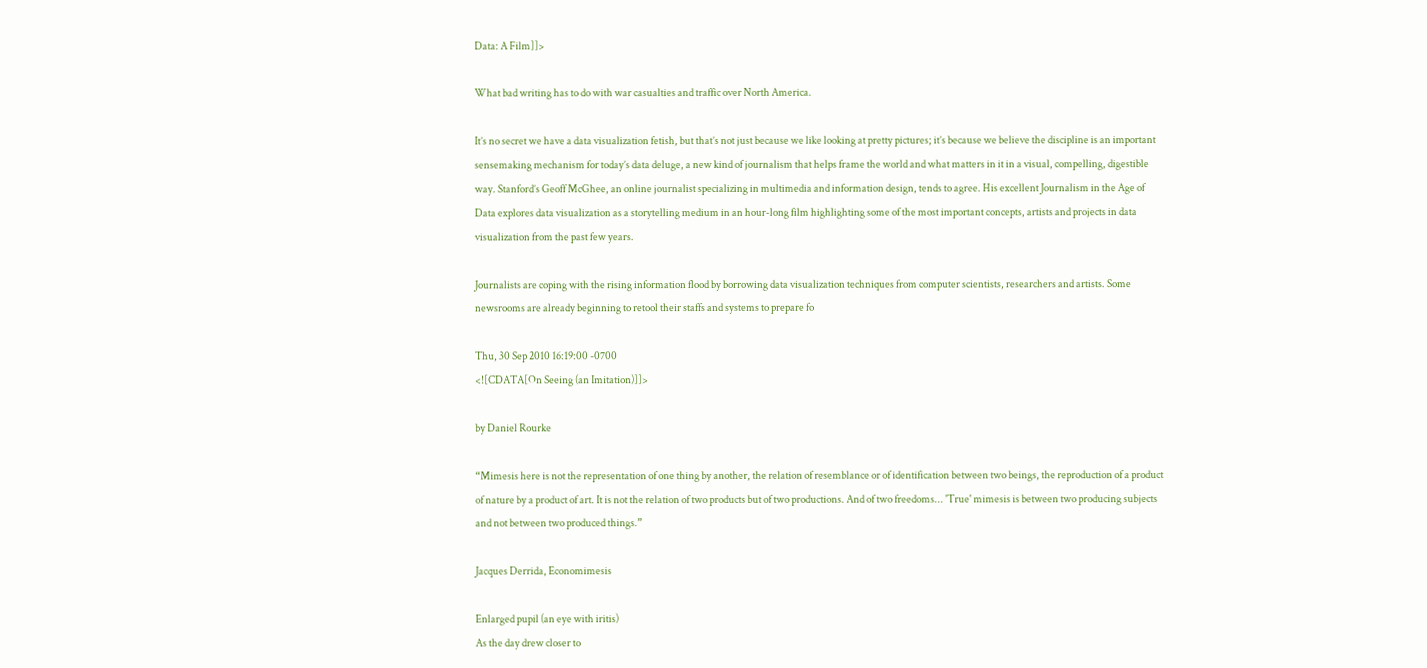Data: A Film]]>

What bad writing has to do with war casualties and traffic over North America.

It’s no secret we have a data visualization fetish, but that’s not just because we like looking at pretty pictures; it’s because we believe the discipline is an important sensemaking mechanism for today’s data deluge, a new kind of journalism that helps frame the world and what matters in it in a visual, compelling, digestible way. Stanford’s Geoff McGhee, an online journalist specializing in multimedia and information design, tends to agree. His excellent Journalism in the Age of Data explores data visualization as a storytelling medium in an hour-long film highlighting some of the most important concepts, artists and projects in data visualization from the past few years.

Journalists are coping with the rising information flood by borrowing data visualization techniques from computer scientists, researchers and artists. Some newsrooms are already beginning to retool their staffs and systems to prepare fo

Thu, 30 Sep 2010 16:19:00 -0700
<![CDATA[On Seeing (an Imitation)]]>

by Daniel Rourke

“Mimesis here is not the representation of one thing by another, the relation of resemblance or of identification between two beings, the reproduction of a product of nature by a product of art. It is not the relation of two products but of two productions. And of two freedoms... 'True' mimesis is between two producing subjects and not between two produced things.”

Jacques Derrida, Economimesis

Enlarged pupil (an eye with iritis)
As the day drew closer to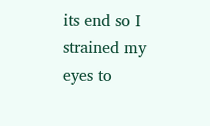its end so I strained my eyes to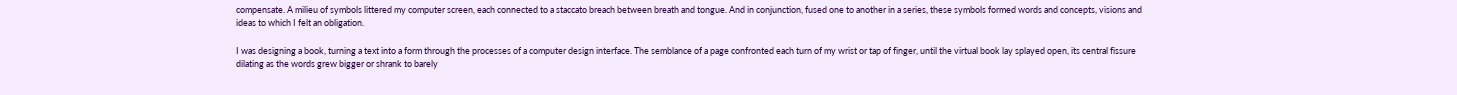compensate. A milieu of symbols littered my computer screen, each connected to a staccato breach between breath and tongue. And in conjunction, fused one to another in a series, these symbols formed words and concepts, visions and ideas to which I felt an obligation.

I was designing a book, turning a text into a form through the processes of a computer design interface. The semblance of a page confronted each turn of my wrist or tap of finger, until the virtual book lay splayed open, its central fissure dilating as the words grew bigger or shrank to barely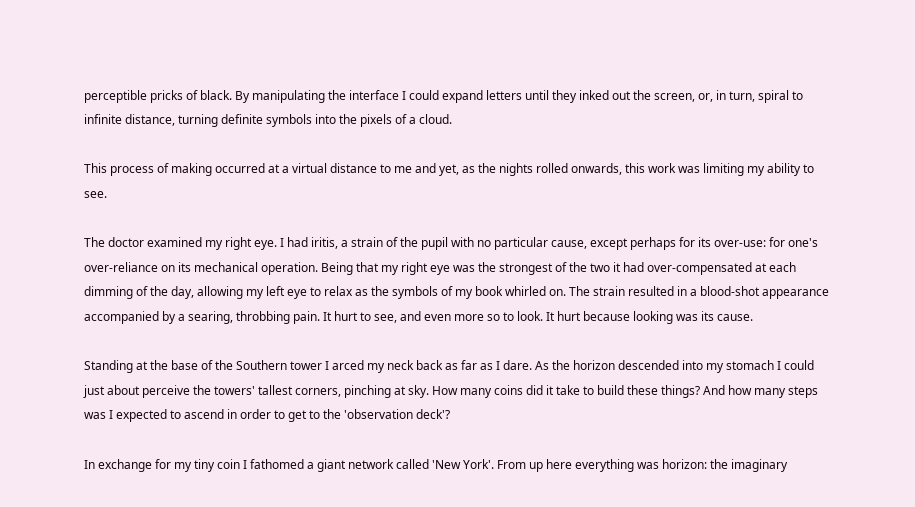perceptible pricks of black. By manipulating the interface I could expand letters until they inked out the screen, or, in turn, spiral to infinite distance, turning definite symbols into the pixels of a cloud.

This process of making occurred at a virtual distance to me and yet, as the nights rolled onwards, this work was limiting my ability to see.

The doctor examined my right eye. I had iritis, a strain of the pupil with no particular cause, except perhaps for its over-use: for one's over-reliance on its mechanical operation. Being that my right eye was the strongest of the two it had over-compensated at each dimming of the day, allowing my left eye to relax as the symbols of my book whirled on. The strain resulted in a blood-shot appearance accompanied by a searing, throbbing pain. It hurt to see, and even more so to look. It hurt because looking was its cause.

Standing at the base of the Southern tower I arced my neck back as far as I dare. As the horizon descended into my stomach I could just about perceive the towers' tallest corners, pinching at sky. How many coins did it take to build these things? And how many steps was I expected to ascend in order to get to the 'observation deck'?

In exchange for my tiny coin I fathomed a giant network called 'New York'. From up here everything was horizon: the imaginary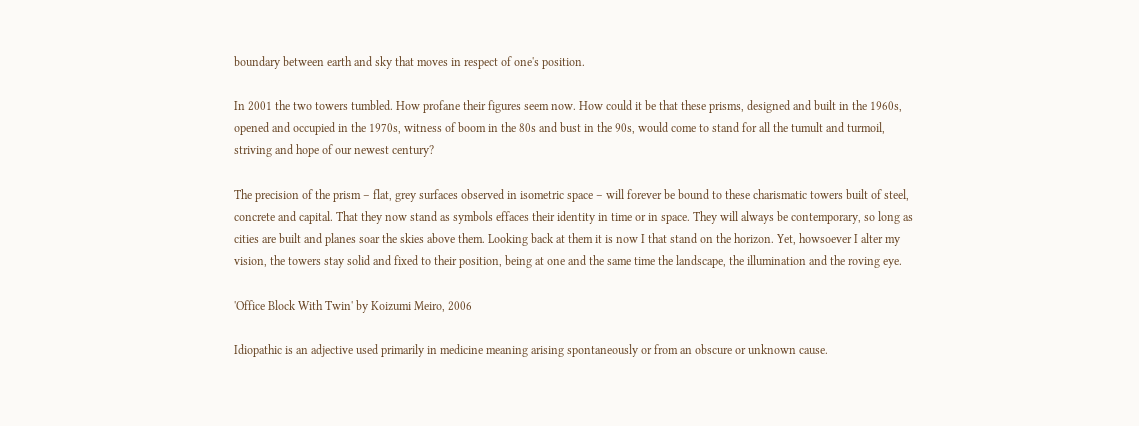boundary between earth and sky that moves in respect of one's position.

In 2001 the two towers tumbled. How profane their figures seem now. How could it be that these prisms, designed and built in the 1960s, opened and occupied in the 1970s, witness of boom in the 80s and bust in the 90s, would come to stand for all the tumult and turmoil, striving and hope of our newest century?

The precision of the prism – flat, grey surfaces observed in isometric space – will forever be bound to these charismatic towers built of steel, concrete and capital. That they now stand as symbols effaces their identity in time or in space. They will always be contemporary, so long as cities are built and planes soar the skies above them. Looking back at them it is now I that stand on the horizon. Yet, howsoever I alter my vision, the towers stay solid and fixed to their position, being at one and the same time the landscape, the illumination and the roving eye.

'Office Block With Twin' by Koizumi Meiro, 2006

Idiopathic is an adjective used primarily in medicine meaning arising spontaneously or from an obscure or unknown cause.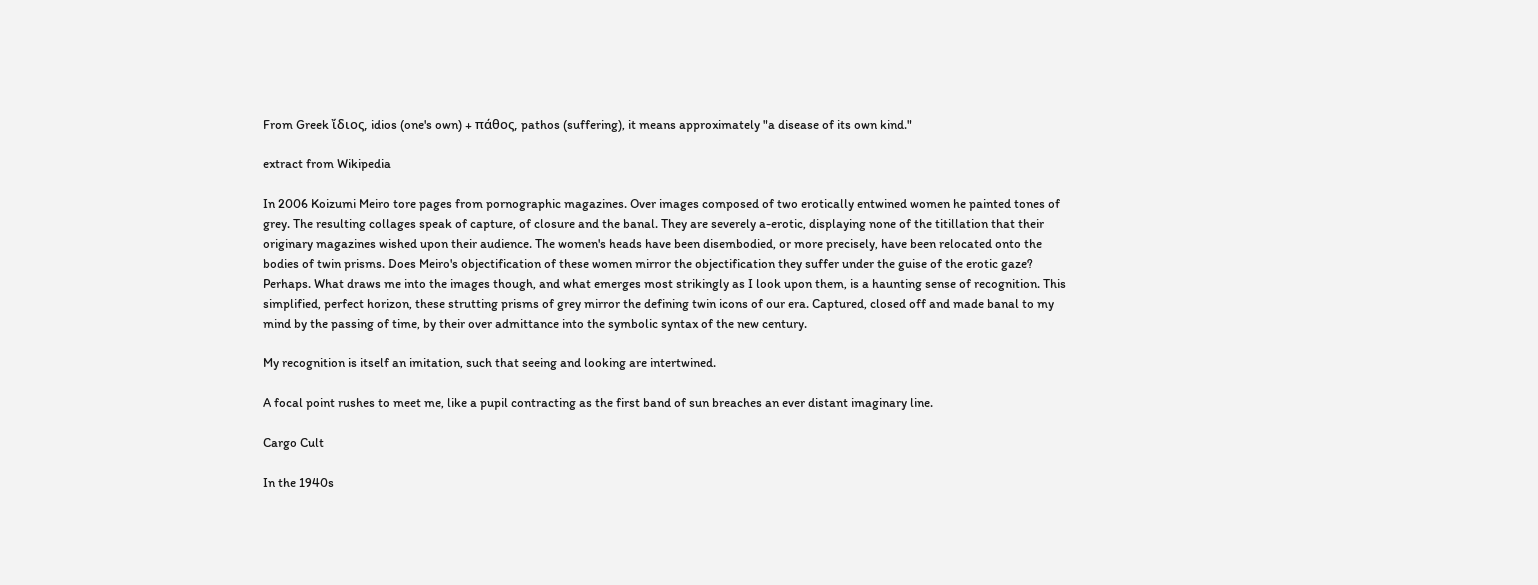From Greek ἴδιος, idios (one's own) + πάθος, pathos (suffering), it means approximately "a disease of its own kind."

extract from Wikipedia

In 2006 Koizumi Meiro tore pages from pornographic magazines. Over images composed of two erotically entwined women he painted tones of grey. The resulting collages speak of capture, of closure and the banal. They are severely a-erotic, displaying none of the titillation that their originary magazines wished upon their audience. The women's heads have been disembodied, or more precisely, have been relocated onto the bodies of twin prisms. Does Meiro's objectification of these women mirror the objectification they suffer under the guise of the erotic gaze? Perhaps. What draws me into the images though, and what emerges most strikingly as I look upon them, is a haunting sense of recognition. This simplified, perfect horizon, these strutting prisms of grey mirror the defining twin icons of our era. Captured, closed off and made banal to my mind by the passing of time, by their over admittance into the symbolic syntax of the new century.

My recognition is itself an imitation, such that seeing and looking are intertwined.

A focal point rushes to meet me, like a pupil contracting as the first band of sun breaches an ever distant imaginary line.

Cargo Cult

In the 1940s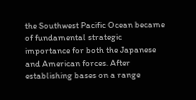the Southwest Pacific Ocean became of fundamental strategic importance for both the Japanese and American forces. After establishing bases on a range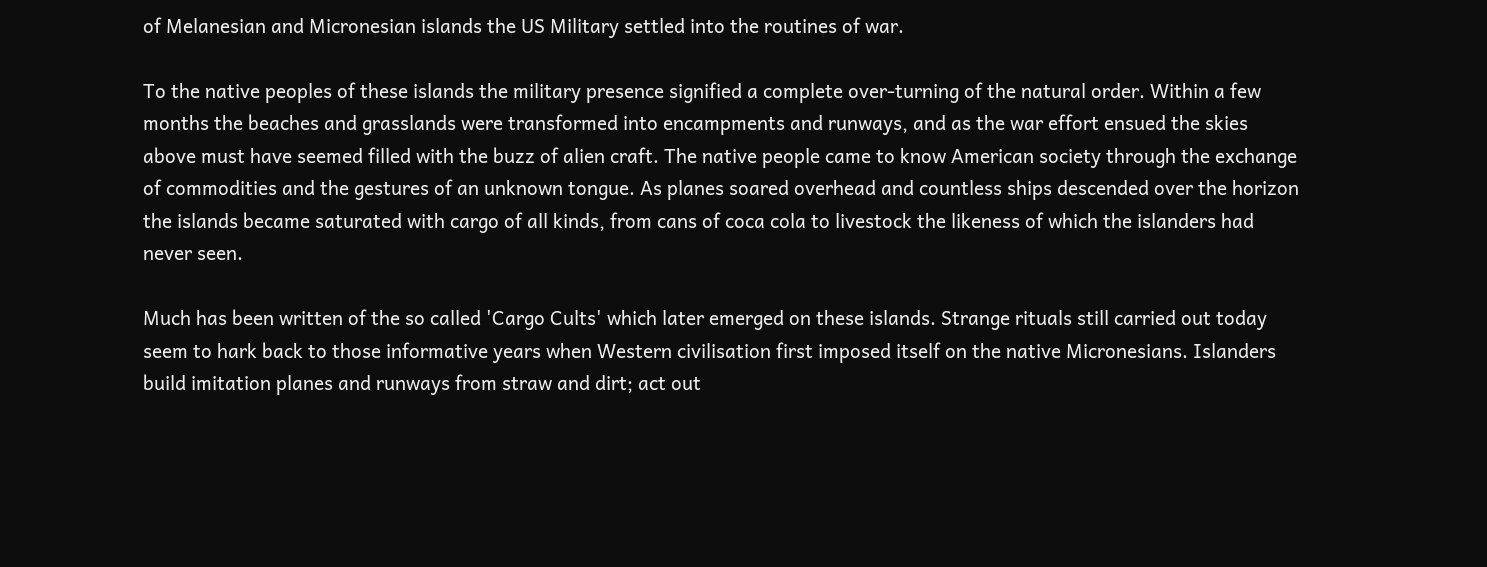of Melanesian and Micronesian islands the US Military settled into the routines of war.

To the native peoples of these islands the military presence signified a complete over-turning of the natural order. Within a few months the beaches and grasslands were transformed into encampments and runways, and as the war effort ensued the skies above must have seemed filled with the buzz of alien craft. The native people came to know American society through the exchange of commodities and the gestures of an unknown tongue. As planes soared overhead and countless ships descended over the horizon the islands became saturated with cargo of all kinds, from cans of coca cola to livestock the likeness of which the islanders had never seen.

Much has been written of the so called 'Cargo Cults' which later emerged on these islands. Strange rituals still carried out today seem to hark back to those informative years when Western civilisation first imposed itself on the native Micronesians. Islanders build imitation planes and runways from straw and dirt; act out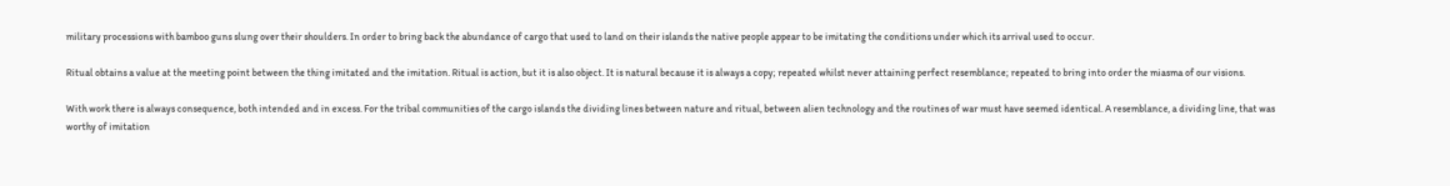military processions with bamboo guns slung over their shoulders. In order to bring back the abundance of cargo that used to land on their islands the native people appear to be imitating the conditions under which its arrival used to occur.

Ritual obtains a value at the meeting point between the thing imitated and the imitation. Ritual is action, but it is also object. It is natural because it is always a copy; repeated whilst never attaining perfect resemblance; repeated to bring into order the miasma of our visions.

With work there is always consequence, both intended and in excess. For the tribal communities of the cargo islands the dividing lines between nature and ritual, between alien technology and the routines of war must have seemed identical. A resemblance, a dividing line, that was worthy of imitation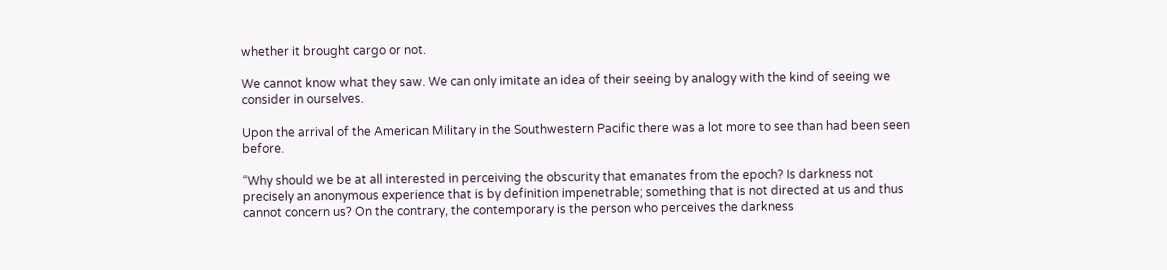whether it brought cargo or not.

We cannot know what they saw. We can only imitate an idea of their seeing by analogy with the kind of seeing we consider in ourselves.

Upon the arrival of the American Military in the Southwestern Pacific there was a lot more to see than had been seen before.

“Why should we be at all interested in perceiving the obscurity that emanates from the epoch? Is darkness not precisely an anonymous experience that is by definition impenetrable; something that is not directed at us and thus cannot concern us? On the contrary, the contemporary is the person who perceives the darkness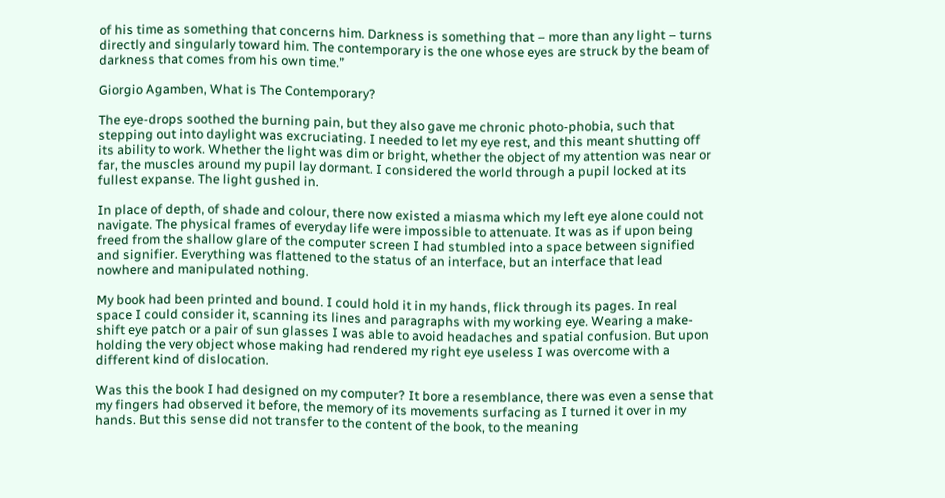of his time as something that concerns him. Darkness is something that – more than any light – turns directly and singularly toward him. The contemporary is the one whose eyes are struck by the beam of darkness that comes from his own time.”

Giorgio Agamben, What is The Contemporary?

The eye-drops soothed the burning pain, but they also gave me chronic photo-phobia, such that stepping out into daylight was excruciating. I needed to let my eye rest, and this meant shutting off its ability to work. Whether the light was dim or bright, whether the object of my attention was near or far, the muscles around my pupil lay dormant. I considered the world through a pupil locked at its fullest expanse. The light gushed in.

In place of depth, of shade and colour, there now existed a miasma which my left eye alone could not navigate. The physical frames of everyday life were impossible to attenuate. It was as if upon being freed from the shallow glare of the computer screen I had stumbled into a space between signified and signifier. Everything was flattened to the status of an interface, but an interface that lead nowhere and manipulated nothing.

My book had been printed and bound. I could hold it in my hands, flick through its pages. In real space I could consider it, scanning its lines and paragraphs with my working eye. Wearing a make-shift eye patch or a pair of sun glasses I was able to avoid headaches and spatial confusion. But upon holding the very object whose making had rendered my right eye useless I was overcome with a different kind of dislocation.

Was this the book I had designed on my computer? It bore a resemblance, there was even a sense that my fingers had observed it before, the memory of its movements surfacing as I turned it over in my hands. But this sense did not transfer to the content of the book, to the meaning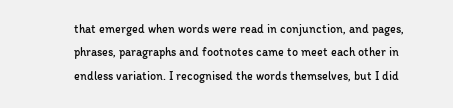that emerged when words were read in conjunction, and pages, phrases, paragraphs and footnotes came to meet each other in endless variation. I recognised the words themselves, but I did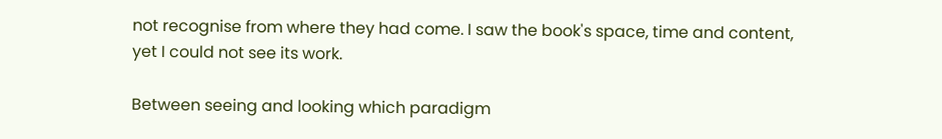not recognise from where they had come. I saw the book's space, time and content, yet I could not see its work.

Between seeing and looking which paradigm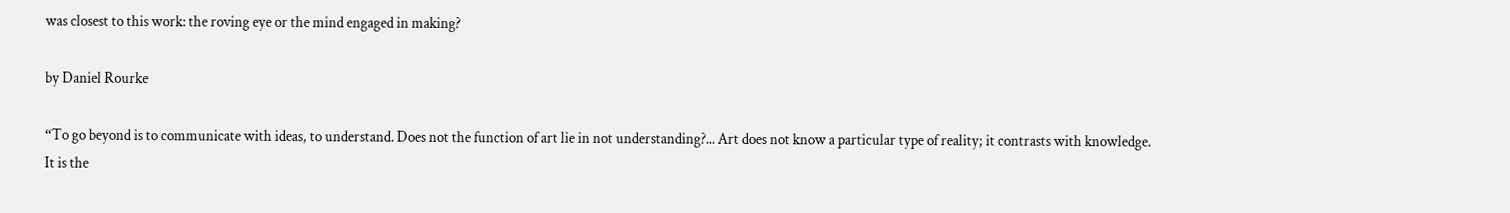was closest to this work: the roving eye or the mind engaged in making?

by Daniel Rourke

“To go beyond is to communicate with ideas, to understand. Does not the function of art lie in not understanding?... Art does not know a particular type of reality; it contrasts with knowledge. It is the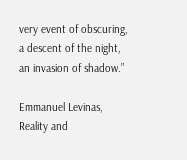very event of obscuring, a descent of the night, an invasion of shadow.”

Emmanuel Levinas, Reality and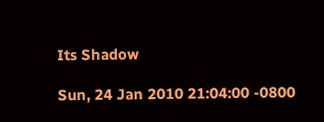Its Shadow

Sun, 24 Jan 2010 21:04:00 -0800